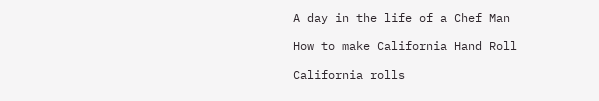A day in the life of a Chef Man

How to make California Hand Roll

California rolls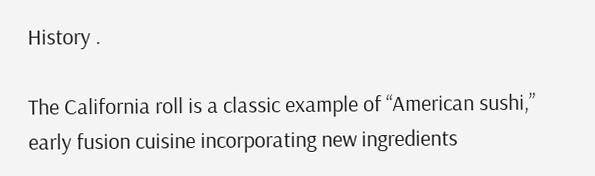History .

The California roll is a classic example of “American sushi,” early fusion cuisine incorporating new ingredients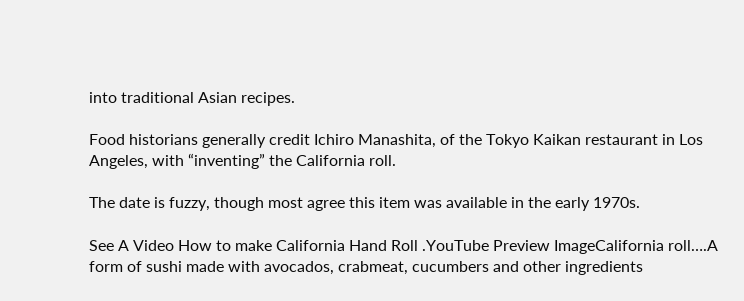into traditional Asian recipes.

Food historians generally credit Ichiro Manashita, of the Tokyo Kaikan restaurant in Los Angeles, with “inventing” the California roll.

The date is fuzzy, though most agree this item was available in the early 1970s.

See A Video How to make California Hand Roll .YouTube Preview ImageCalifornia roll….A form of sushi made with avocados, crabmeat, cucumbers and other ingredients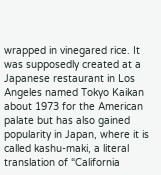wrapped in vinegared rice. It was supposedly created at a Japanese restaurant in Los Angeles named Tokyo Kaikan about 1973 for the American palate but has also gained popularity in Japan, where it is called kashu-maki, a literal translation of “California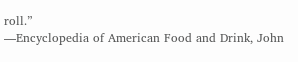roll.”
—Encyclopedia of American Food and Drink, John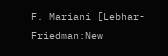F. Mariani [Lebhar-Friedman:New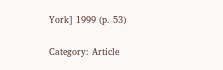York] 1999 (p. 53)

Category: Article